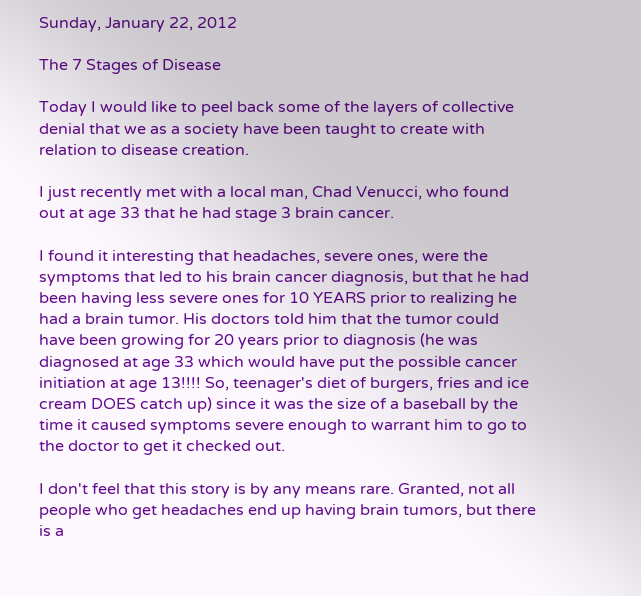Sunday, January 22, 2012

The 7 Stages of Disease

Today I would like to peel back some of the layers of collective denial that we as a society have been taught to create with relation to disease creation.

I just recently met with a local man, Chad Venucci, who found out at age 33 that he had stage 3 brain cancer.

I found it interesting that headaches, severe ones, were the symptoms that led to his brain cancer diagnosis, but that he had been having less severe ones for 10 YEARS prior to realizing he had a brain tumor. His doctors told him that the tumor could have been growing for 20 years prior to diagnosis (he was diagnosed at age 33 which would have put the possible cancer initiation at age 13!!!! So, teenager's diet of burgers, fries and ice cream DOES catch up) since it was the size of a baseball by the time it caused symptoms severe enough to warrant him to go to the doctor to get it checked out.

I don't feel that this story is by any means rare. Granted, not all people who get headaches end up having brain tumors, but there is a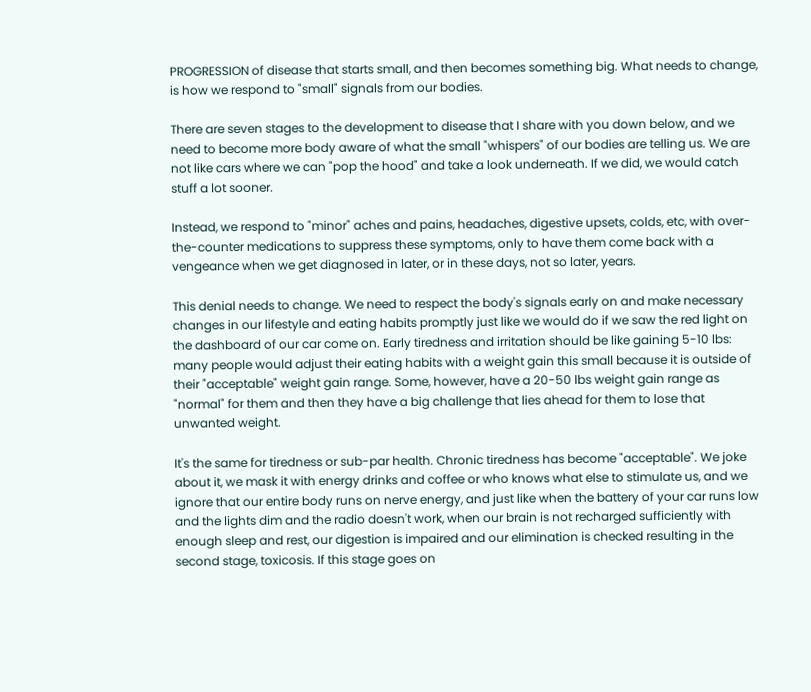PROGRESSION of disease that starts small, and then becomes something big. What needs to change, is how we respond to "small" signals from our bodies.

There are seven stages to the development to disease that I share with you down below, and we need to become more body aware of what the small "whispers" of our bodies are telling us. We are not like cars where we can "pop the hood" and take a look underneath. If we did, we would catch stuff a lot sooner.

Instead, we respond to "minor" aches and pains, headaches, digestive upsets, colds, etc, with over-the-counter medications to suppress these symptoms, only to have them come back with a vengeance when we get diagnosed in later, or in these days, not so later, years.

This denial needs to change. We need to respect the body's signals early on and make necessary changes in our lifestyle and eating habits promptly just like we would do if we saw the red light on the dashboard of our car come on. Early tiredness and irritation should be like gaining 5-10 lbs: many people would adjust their eating habits with a weight gain this small because it is outside of their "acceptable" weight gain range. Some, however, have a 20-50 lbs weight gain range as "normal" for them and then they have a big challenge that lies ahead for them to lose that unwanted weight.

It's the same for tiredness or sub-par health. Chronic tiredness has become "acceptable". We joke about it, we mask it with energy drinks and coffee or who knows what else to stimulate us, and we ignore that our entire body runs on nerve energy, and just like when the battery of your car runs low and the lights dim and the radio doesn't work, when our brain is not recharged sufficiently with enough sleep and rest, our digestion is impaired and our elimination is checked resulting in the second stage, toxicosis. If this stage goes on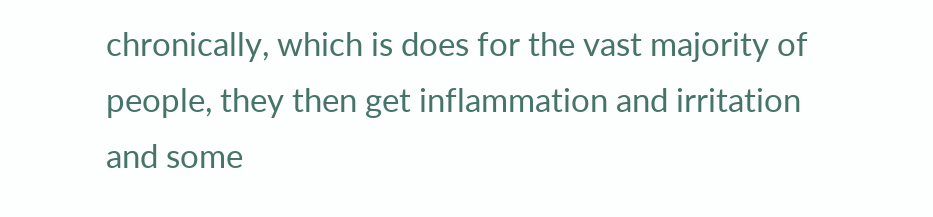chronically, which is does for the vast majority of people, they then get inflammation and irritation and some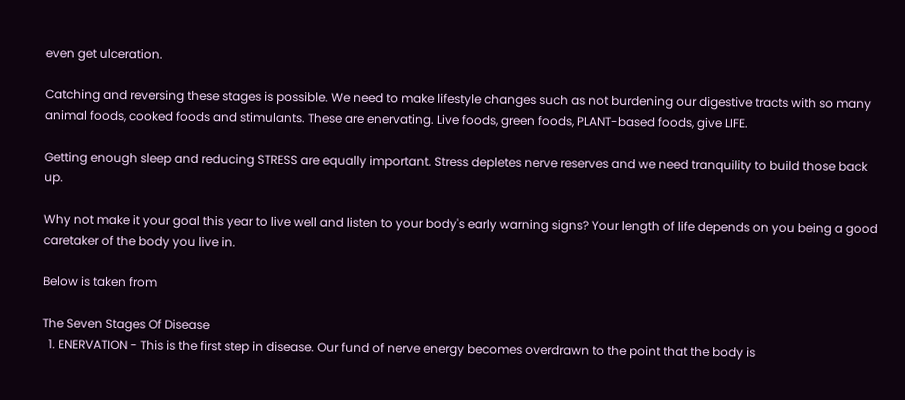even get ulceration.

Catching and reversing these stages is possible. We need to make lifestyle changes such as not burdening our digestive tracts with so many animal foods, cooked foods and stimulants. These are enervating. Live foods, green foods, PLANT-based foods, give LIFE.

Getting enough sleep and reducing STRESS are equally important. Stress depletes nerve reserves and we need tranquility to build those back up.

Why not make it your goal this year to live well and listen to your body's early warning signs? Your length of life depends on you being a good caretaker of the body you live in.

Below is taken from

The Seven Stages Of Disease
  1. ENERVATION - This is the first step in disease. Our fund of nerve energy becomes overdrawn to the point that the body is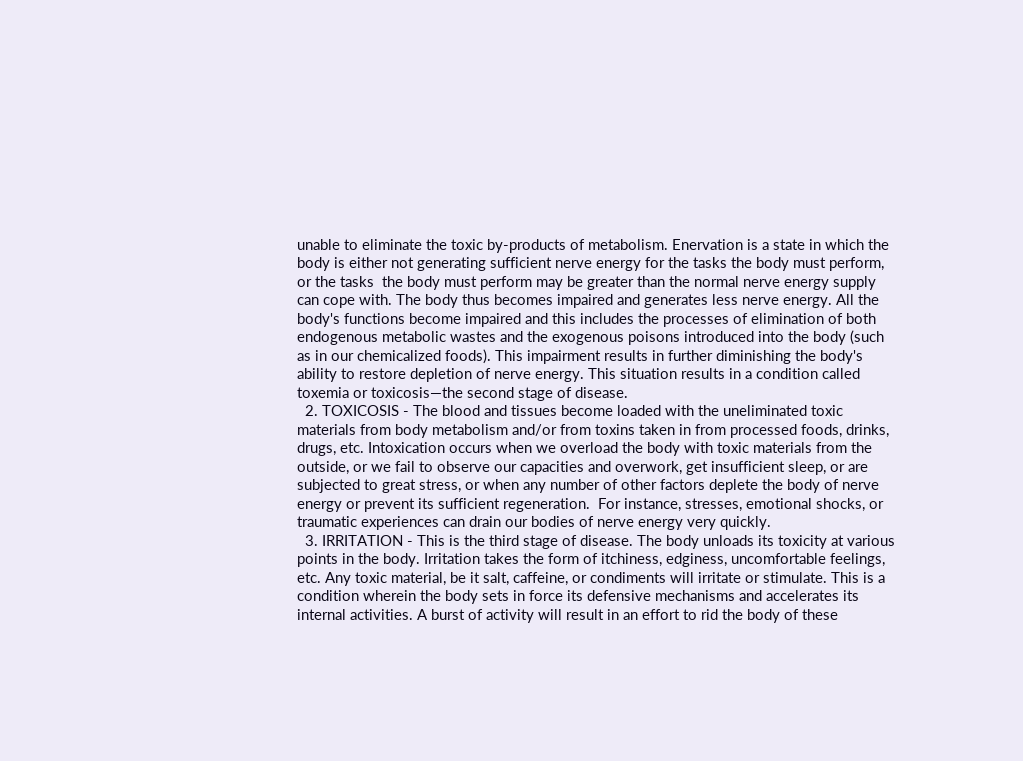unable to eliminate the toxic by-products of metabolism. Enervation is a state in which the body is either not generating sufficient nerve energy for the tasks the body must perform, or the tasks  the body must perform may be greater than the normal nerve energy supply can cope with. The body thus becomes impaired and generates less nerve energy. All the body's functions become impaired and this includes the processes of elimination of both endogenous metabolic wastes and the exogenous poisons introduced into the body (such as in our chemicalized foods). This impairment results in further diminishing the body's ability to restore depletion of nerve energy. This situation results in a condition called toxemia or toxicosis—the second stage of disease.
  2. TOXICOSIS - The blood and tissues become loaded with the uneliminated toxic materials from body metabolism and/or from toxins taken in from processed foods, drinks, drugs, etc. Intoxication occurs when we overload the body with toxic materials from the outside, or we fail to observe our capacities and overwork, get insufficient sleep, or are subjected to great stress, or when any number of other factors deplete the body of nerve energy or prevent its sufficient regeneration.  For instance, stresses, emotional shocks, or traumatic experiences can drain our bodies of nerve energy very quickly.
  3. IRRITATION - This is the third stage of disease. The body unloads its toxicity at various points in the body. Irritation takes the form of itchiness, edginess, uncomfortable feelings, etc. Any toxic material, be it salt, caffeine, or condiments will irritate or stimulate. This is a condition wherein the body sets in force its defensive mechanisms and accelerates its internal activities. A burst of activity will result in an effort to rid the body of these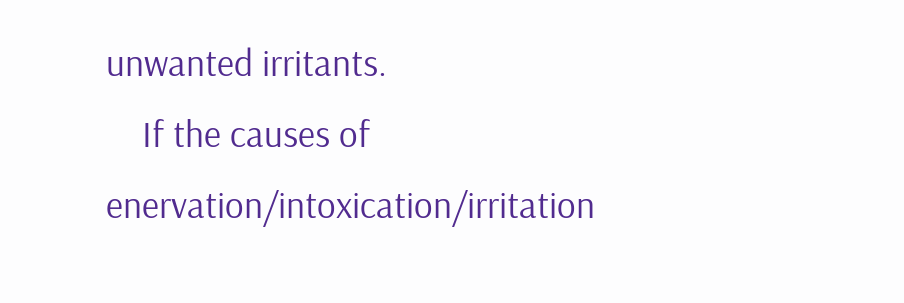unwanted irritants.
    If the causes of enervation/intoxication/irritation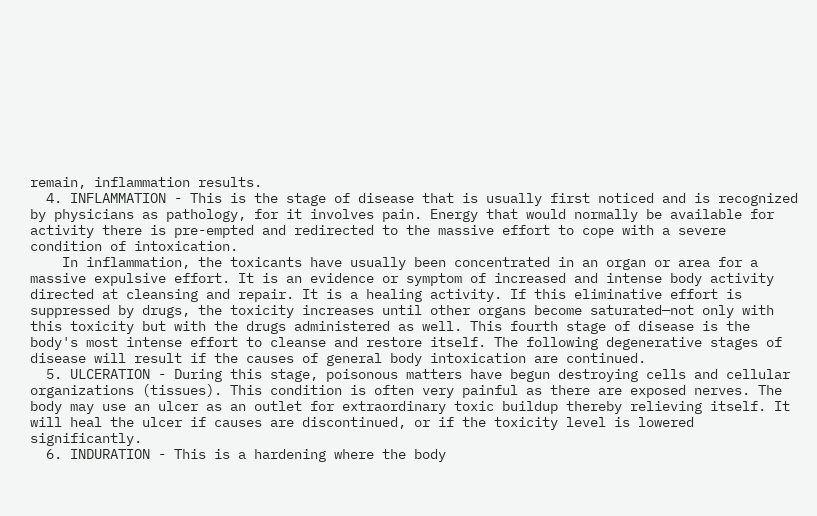remain, inflammation results.
  4. INFLAMMATION - This is the stage of disease that is usually first noticed and is recognized by physicians as pathology, for it involves pain. Energy that would normally be available for activity there is pre-empted and redirected to the massive effort to cope with a severe condition of intoxication.
    In inflammation, the toxicants have usually been concentrated in an organ or area for a massive expulsive effort. It is an evidence or symptom of increased and intense body activity directed at cleansing and repair. It is a healing activity. If this eliminative effort is suppressed by drugs, the toxicity increases until other organs become saturated—not only with this toxicity but with the drugs administered as well. This fourth stage of disease is the body's most intense effort to cleanse and restore itself. The following degenerative stages of disease will result if the causes of general body intoxication are continued.
  5. ULCERATION - During this stage, poisonous matters have begun destroying cells and cellular organizations (tissues). This condition is often very painful as there are exposed nerves. The body may use an ulcer as an outlet for extraordinary toxic buildup thereby relieving itself. It will heal the ulcer if causes are discontinued, or if the toxicity level is lowered significantly.
  6. INDURATION - This is a hardening where the body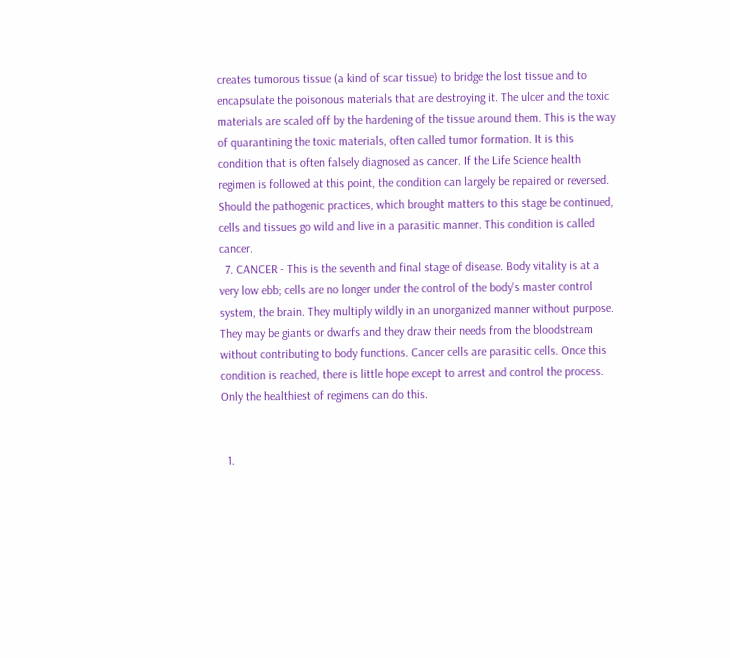creates tumorous tissue (a kind of scar tissue) to bridge the lost tissue and to encapsulate the poisonous materials that are destroying it. The ulcer and the toxic materials are scaled off by the hardening of the tissue around them. This is the way of quarantining the toxic materials, often called tumor formation. It is this condition that is often falsely diagnosed as cancer. If the Life Science health regimen is followed at this point, the condition can largely be repaired or reversed. Should the pathogenic practices, which brought matters to this stage be continued, cells and tissues go wild and live in a parasitic manner. This condition is called cancer.
  7. CANCER - This is the seventh and final stage of disease. Body vitality is at a very low ebb; cells are no longer under the control of the body's master control system, the brain. They multiply wildly in an unorganized manner without purpose. They may be giants or dwarfs and they draw their needs from the bloodstream without contributing to body functions. Cancer cells are parasitic cells. Once this condition is reached, there is little hope except to arrest and control the process. Only the healthiest of regimens can do this.


  1.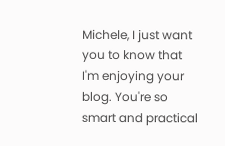Michele, I just want you to know that I'm enjoying your blog. You're so smart and practical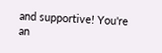and supportive! You're an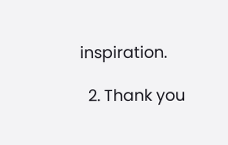inspiration.

  2. Thank you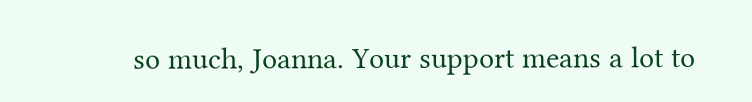so much, Joanna. Your support means a lot to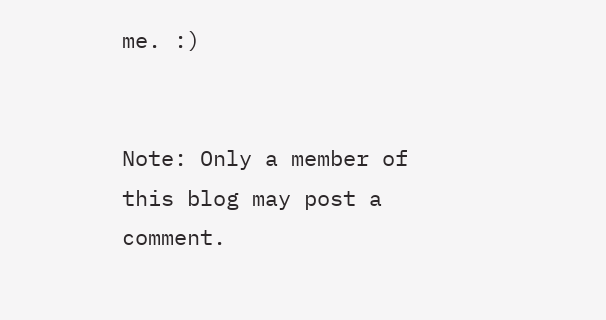me. :)


Note: Only a member of this blog may post a comment.